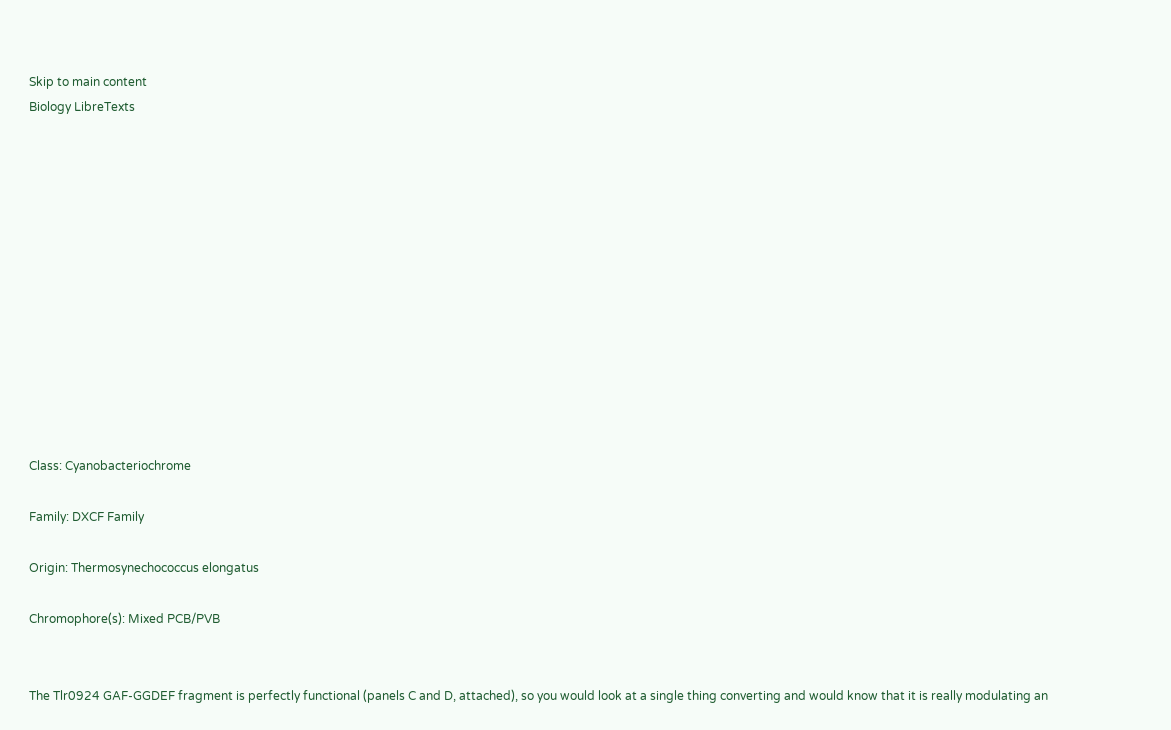Skip to main content
Biology LibreTexts













Class: Cyanobacteriochrome

Family: DXCF Family

Origin: Thermosynechococcus elongatus

Chromophore(s): Mixed PCB/PVB


The Tlr0924 GAF-GGDEF fragment is perfectly functional (panels C and D, attached), so you would look at a single thing converting and would know that it is really modulating an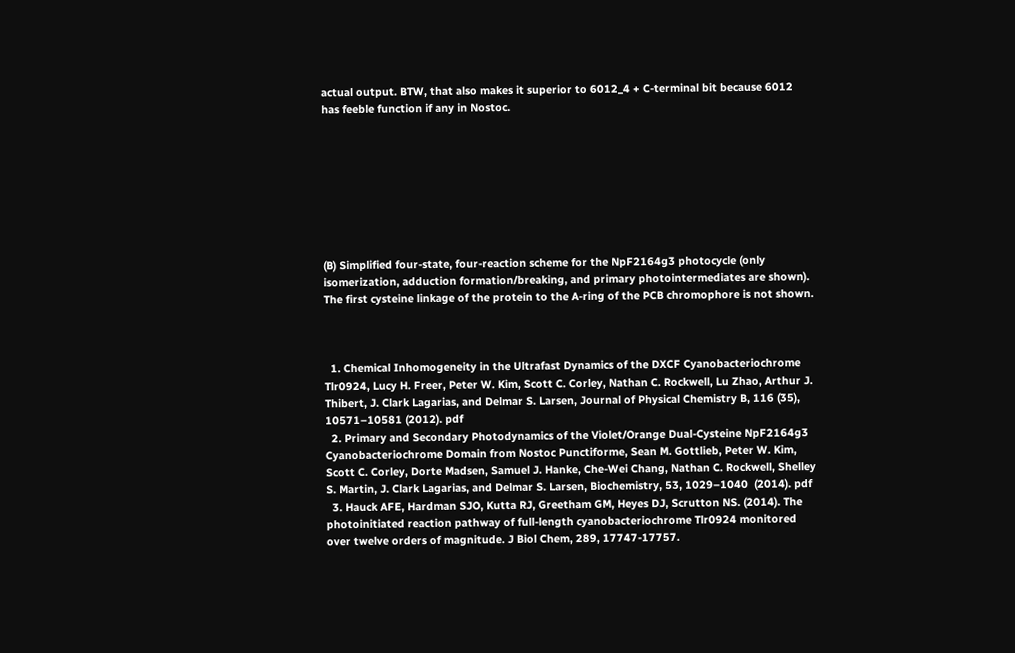actual output. BTW, that also makes it superior to 6012_4 + C-terminal bit because 6012 has feeble function if any in Nostoc.








(B) Simplified four-state, four-reaction scheme for the NpF2164g3 photocycle (only isomerization, adduction formation/breaking, and primary photointermediates are shown). The first cysteine linkage of the protein to the A-ring of the PCB chromophore is not shown.



  1. Chemical Inhomogeneity in the Ultrafast Dynamics of the DXCF Cyanobacteriochrome Tlr0924, Lucy H. Freer, Peter W. Kim, Scott C. Corley, Nathan C. Rockwell, Lu Zhao, Arthur J. Thibert, J. Clark Lagarias, and Delmar S. Larsen, Journal of Physical Chemistry B, 116 (35), 10571–10581 (2012). pdf
  2. Primary and Secondary Photodynamics of the Violet/Orange Dual-Cysteine NpF2164g3 Cyanobacteriochrome Domain from Nostoc Punctiforme, Sean M. Gottlieb, Peter W. Kim, Scott C. Corley, Dorte Madsen, Samuel J. Hanke, Che-Wei Chang, Nathan C. Rockwell, Shelley S. Martin, J. Clark Lagarias, and Delmar S. Larsen, Biochemistry, 53, 1029–1040  (2014). pdf
  3. Hauck AFE, Hardman SJO, Kutta RJ, Greetham GM, Heyes DJ, Scrutton NS. (2014). The photoinitiated reaction pathway of full-length cyanobacteriochrome Tlr0924 monitored over twelve orders of magnitude. J Biol Chem, 289, 17747-17757.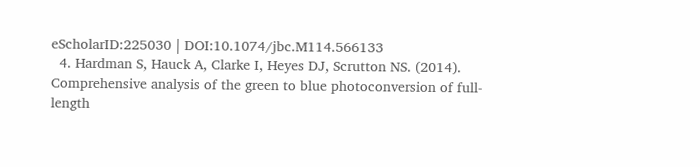eScholarID:225030 | DOI:10.1074/jbc.M114.566133
  4. Hardman S, Hauck A, Clarke I, Heyes DJ, Scrutton NS. (2014). Comprehensive analysis of the green to blue photoconversion of full-length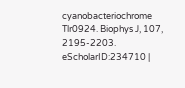cyanobacteriochrome Tlr0924. Biophys J, 107, 2195-2203. eScholarID:234710 |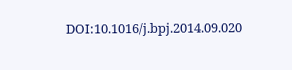DOI:10.1016/j.bpj.2014.09.020